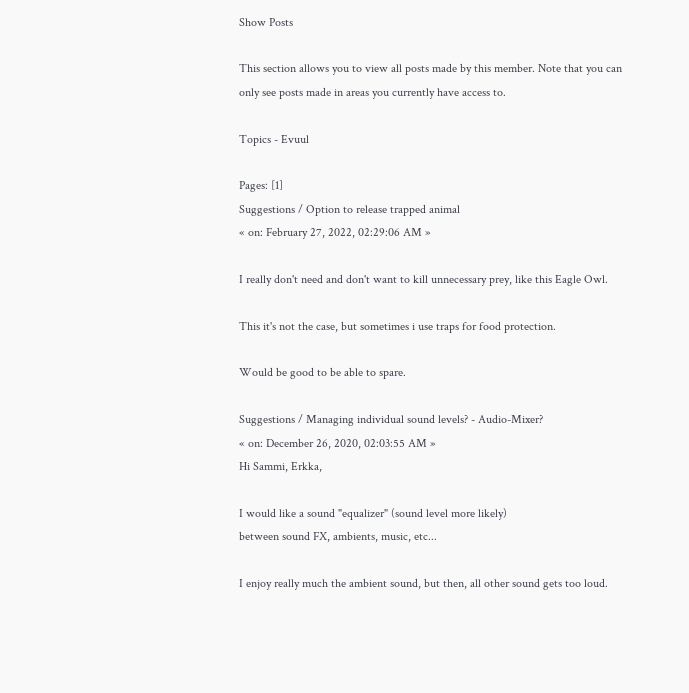Show Posts

This section allows you to view all posts made by this member. Note that you can only see posts made in areas you currently have access to.

Topics - Evuul

Pages: [1]
Suggestions / Option to release trapped animal
« on: February 27, 2022, 02:29:06 AM »

I really don't need and don't want to kill unnecessary prey, like this Eagle Owl.

This it's not the case, but sometimes i use traps for food protection.

Would be good to be able to spare.

Suggestions / Managing individual sound levels? - Audio-Mixer?
« on: December 26, 2020, 02:03:55 AM »
Hi Sammi, Erkka,

I would like a sound "equalizer" (sound level more likely)
between sound FX, ambients, music, etc...

I enjoy really much the ambient sound, but then, all other sound gets too loud.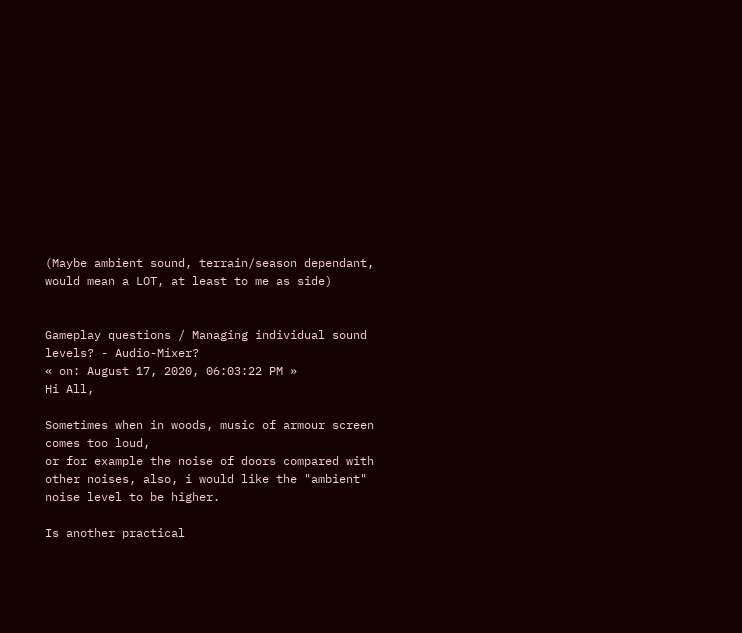(Maybe ambient sound, terrain/season dependant, would mean a LOT, at least to me as side)


Gameplay questions / Managing individual sound levels? - Audio-Mixer?
« on: August 17, 2020, 06:03:22 PM »
Hi All,

Sometimes when in woods, music of armour screen comes too loud,
or for example the noise of doors compared with other noises, also, i would like the "ambient" noise level to be higher.

Is another practical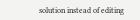solution instead of editing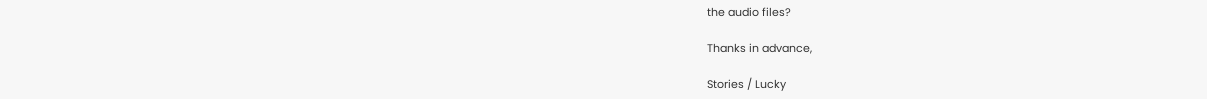the audio files?

Thanks in advance,

Stories / Lucky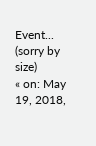Event... (sorry by size)
« on: May 19, 2018,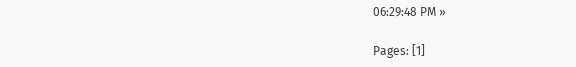06:29:48 PM »

Pages: [1]